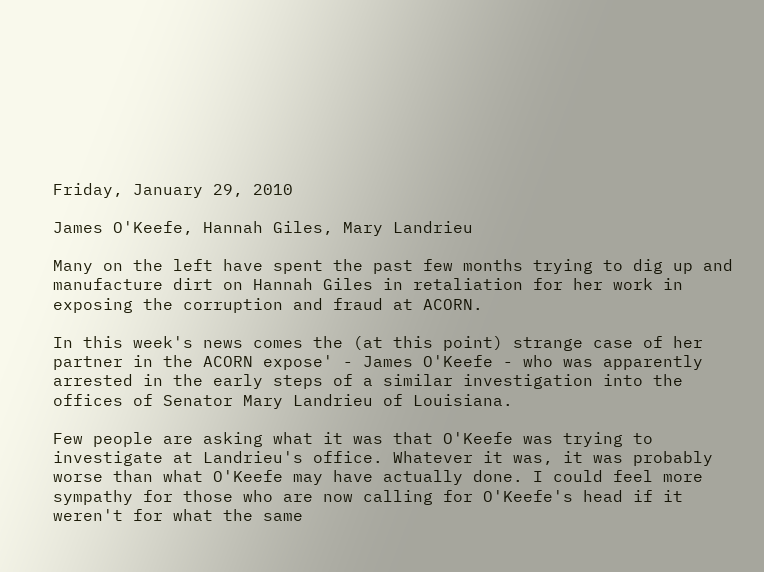Friday, January 29, 2010

James O'Keefe, Hannah Giles, Mary Landrieu

Many on the left have spent the past few months trying to dig up and manufacture dirt on Hannah Giles in retaliation for her work in exposing the corruption and fraud at ACORN.

In this week's news comes the (at this point) strange case of her partner in the ACORN expose' - James O'Keefe - who was apparently arrested in the early steps of a similar investigation into the offices of Senator Mary Landrieu of Louisiana.

Few people are asking what it was that O'Keefe was trying to investigate at Landrieu's office. Whatever it was, it was probably worse than what O'Keefe may have actually done. I could feel more sympathy for those who are now calling for O'Keefe's head if it weren't for what the same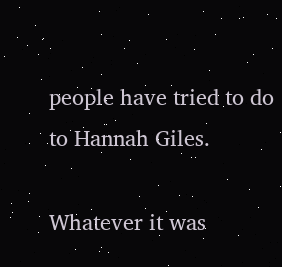people have tried to do to Hannah Giles.

Whatever it was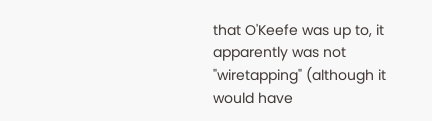that O'Keefe was up to, it apparently was not "wiretapping" (although it would have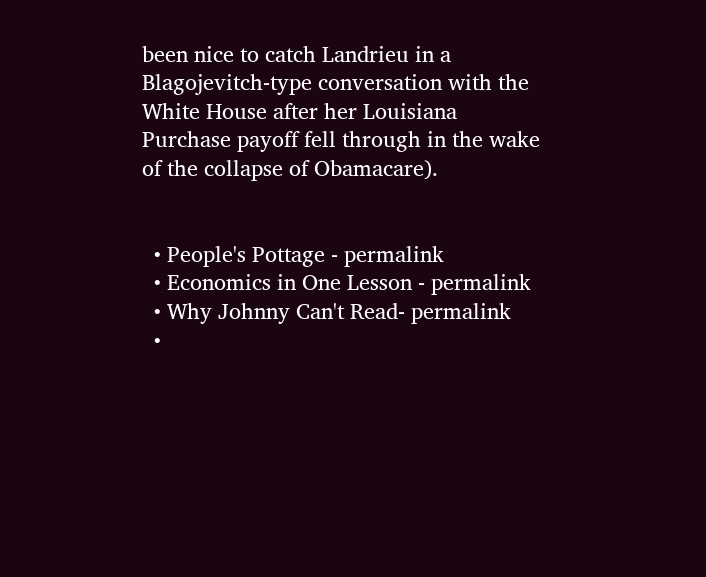been nice to catch Landrieu in a Blagojevitch-type conversation with the White House after her Louisiana Purchase payoff fell through in the wake of the collapse of Obamacare).


  • People's Pottage - permalink
  • Economics in One Lesson - permalink
  • Why Johnny Can't Read- permalink
  •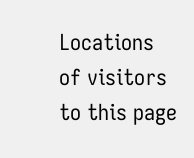Locations of visitors to this page